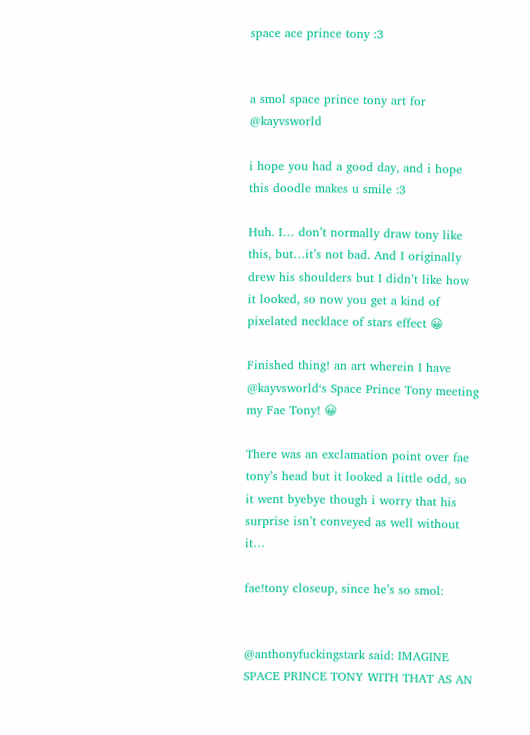space ace prince tony :3


a smol space prince tony art for @kayvsworld

i hope you had a good day, and i hope this doodle makes u smile :3

Huh. I… don’t normally draw tony like this, but…it’s not bad. And I originally drew his shoulders but I didn’t like how it looked, so now you get a kind of pixelated necklace of stars effect 😀

Finished thing! an art wherein I have @kayvsworld‘s Space Prince Tony meeting my Fae Tony! 😀

There was an exclamation point over fae tony’s head but it looked a little odd, so it went byebye though i worry that his surprise isn’t conveyed as well without it…

fae!tony closeup, since he’s so smol:


@anthonyfuckingstark said: IMAGINE SPACE PRINCE TONY WITH THAT AS AN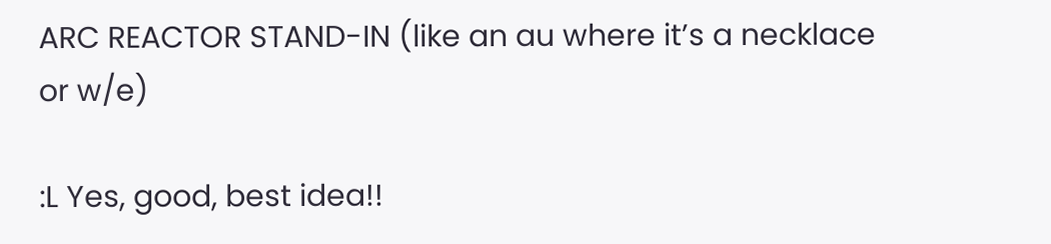ARC REACTOR STAND-IN (like an au where it’s a necklace or w/e)

:L Yes, good, best idea!!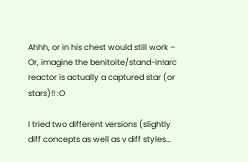Ahhh, or in his chest would still work – Or, imagine the benitoite/stand-in!arc reactor is actually a captured star (or stars)!! :O

I tried two different versions (slightly diff concepts as well as v diff styles…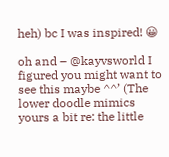heh) bc I was inspired! 😀

oh and – @kayvsworld I figured you might want to see this maybe ^^’ (The lower doodle mimics yours a bit re: the little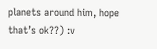planets around him, hope that’s ok??) :v